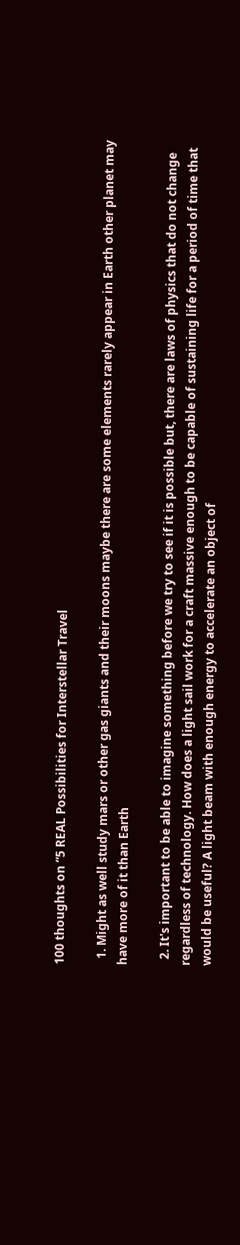100 thoughts on “5 REAL Possibilities for Interstellar Travel

  1. Might as well study mars or other gas giants and their moons maybe there are some elements rarely appear in Earth other planet may have more of it than Earth

  2. It's important to be able to imagine something before we try to see if it is possible but, there are laws of physics that do not change regardless of technology. How does a light sail work for a craft massive enough to be capable of sustaining life for a period of time that would be useful? A light beam with enough energy to accelerate an object of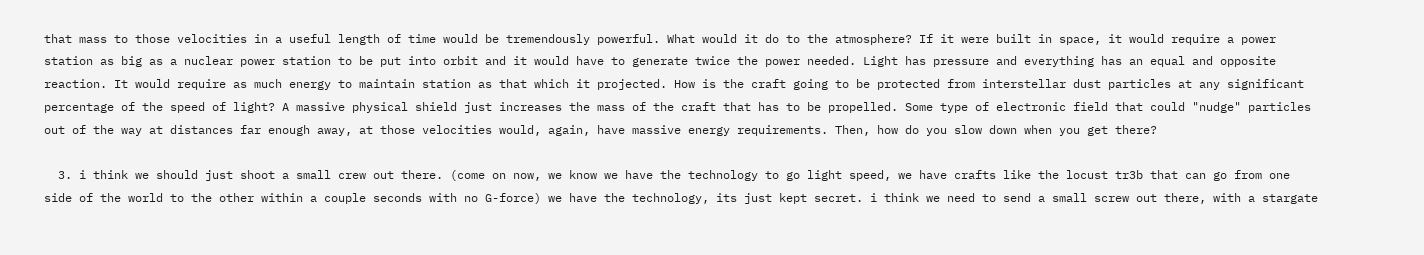that mass to those velocities in a useful length of time would be tremendously powerful. What would it do to the atmosphere? If it were built in space, it would require a power station as big as a nuclear power station to be put into orbit and it would have to generate twice the power needed. Light has pressure and everything has an equal and opposite reaction. It would require as much energy to maintain station as that which it projected. How is the craft going to be protected from interstellar dust particles at any significant percentage of the speed of light? A massive physical shield just increases the mass of the craft that has to be propelled. Some type of electronic field that could "nudge" particles out of the way at distances far enough away, at those velocities would, again, have massive energy requirements. Then, how do you slow down when you get there?

  3. i think we should just shoot a small crew out there. (come on now, we know we have the technology to go light speed, we have crafts like the locust tr3b that can go from one side of the world to the other within a couple seconds with no G-force) we have the technology, its just kept secret. i think we need to send a small screw out there, with a stargate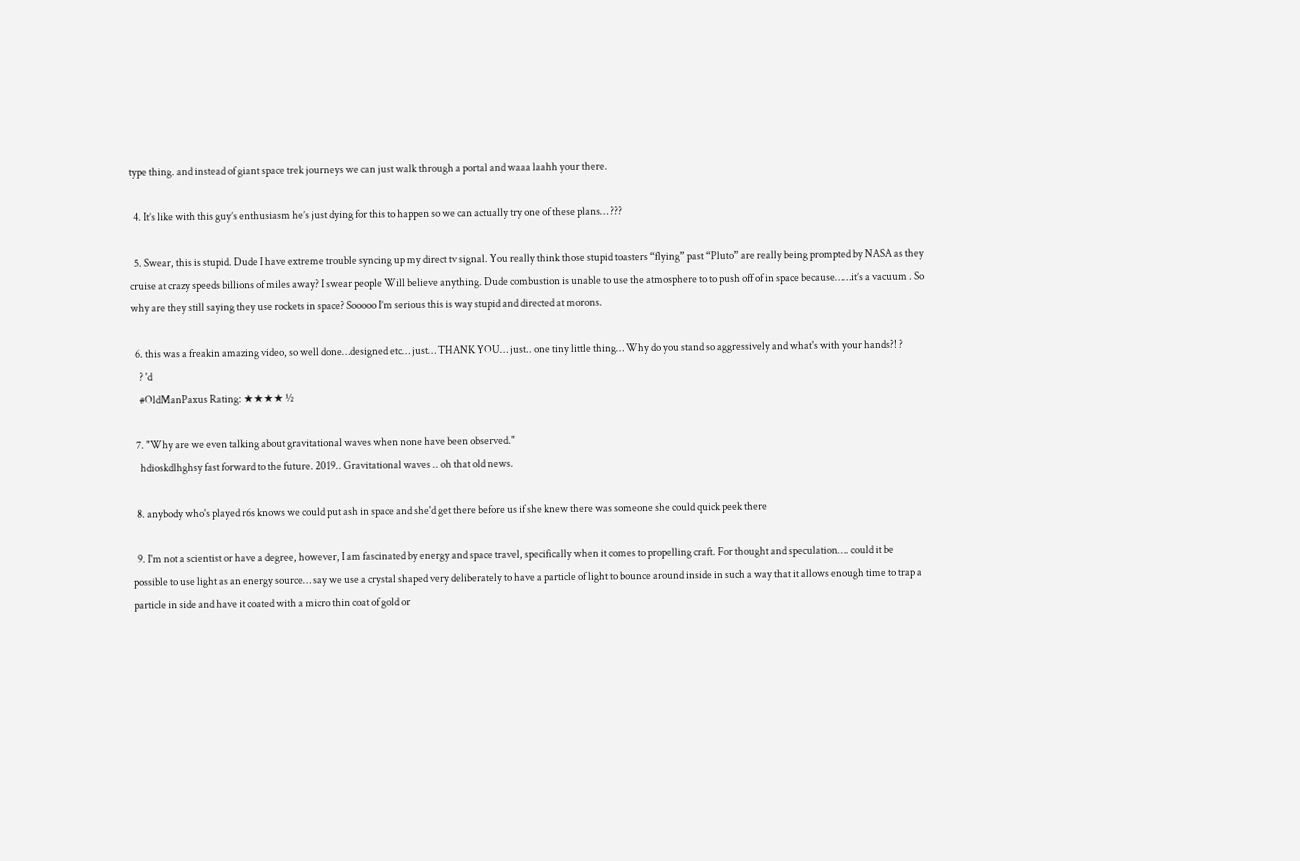type thing. and instead of giant space trek journeys we can just walk through a portal and waaa laahh your there.

  4. It’s like with this guy’s enthusiasm he’s just dying for this to happen so we can actually try one of these plans… ???

  5. Swear, this is stupid. Dude I have extreme trouble syncing up my direct tv signal. You really think those stupid toasters “flying” past “Pluto” are really being prompted by NASA as they cruise at crazy speeds billions of miles away? I swear people Will believe anything. Dude combustion is unable to use the atmosphere to to push off of in space because……it’s a vacuum . So why are they still saying they use rockets in space? Sooooo I’m serious this is way stupid and directed at morons.

  6. this was a freakin amazing video, so well done…designed etc… just… THANK YOU… just.. one tiny little thing… Why do you stand so aggressively and what's with your hands?! ?
    ? 'd
    #OldManPaxus Rating: ★★★★ ½

  7. "Why are we even talking about gravitational waves when none have been observed."
    hdioskdlhghsy fast forward to the future. 2019.. Gravitational waves .. oh that old news.

  8. anybody who's played r6s knows we could put ash in space and she'd get there before us if she knew there was someone she could quick peek there

  9. I'm not a scientist or have a degree, however, I am fascinated by energy and space travel, specifically when it comes to propelling craft. For thought and speculation…. could it be possible to use light as an energy source… say we use a crystal shaped very deliberately to have a particle of light to bounce around inside in such a way that it allows enough time to trap a particle in side and have it coated with a micro thin coat of gold or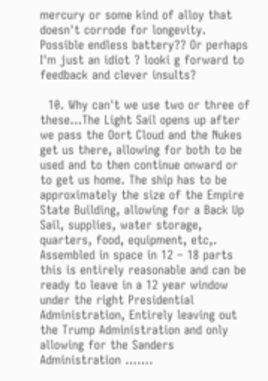mercury or some kind of alloy that doesn't corrode for longevity. Possible endless battery?? Or perhaps I'm just an idiot ? looki g forward to feedback and clever insults?

  10. Why can't we use two or three of these…The Light Sail opens up after we pass the Oort Cloud and the Nukes get us there, allowing for both to be used and to then continue onward or to get us home. The ship has to be approximately the size of the Empire State Building, allowing for a Back Up Sail, supplies, water storage, quarters, food, equipment, etc,. Assembled in space in 12 – 18 parts this is entirely reasonable and can be ready to leave in a 12 year window under the right Presidential Administration, Entirely leaving out the Trump Administration and only allowing for the Sanders Administration …….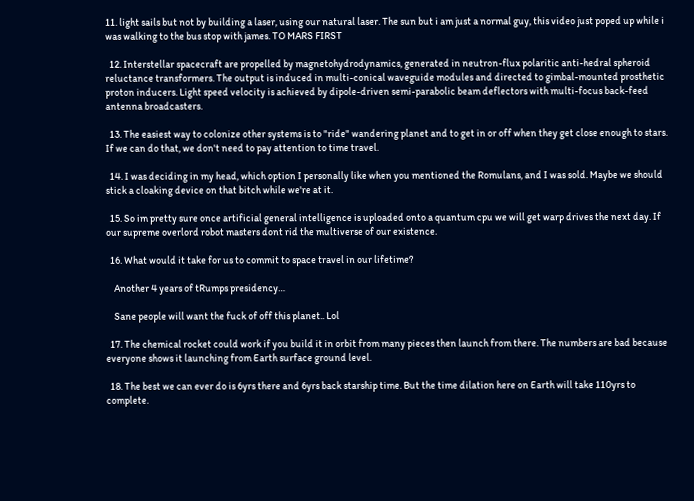11. light sails but not by building a laser, using our natural laser. The sun but i am just a normal guy, this video just poped up while i was walking to the bus stop with james. TO MARS FIRST

  12. Interstellar spacecraft are propelled by magnetohydrodynamics, generated in neutron-flux polaritic anti-hedral spheroid reluctance transformers. The output is induced in multi-conical waveguide modules and directed to gimbal-mounted prosthetic proton inducers. Light speed velocity is achieved by dipole-driven semi-parabolic beam deflectors with multi-focus back-feed antenna broadcasters.

  13. The easiest way to colonize other systems is to "ride" wandering planet and to get in or off when they get close enough to stars. If we can do that, we don't need to pay attention to time travel.

  14. I was deciding in my head, which option I personally like when you mentioned the Romulans, and I was sold. Maybe we should stick a cloaking device on that bitch while we're at it.

  15. So im pretty sure once artificial general intelligence is uploaded onto a quantum cpu we will get warp drives the next day. If our supreme overlord robot masters dont rid the multiverse of our existence.

  16. What would it take for us to commit to space travel in our lifetime?

    Another 4 years of tRumps presidency…

    Sane people will want the fuck of off this planet.. Lol

  17. The chemical rocket could work if you build it in orbit from many pieces then launch from there. The numbers are bad because everyone shows it launching from Earth surface ground level.

  18. The best we can ever do is 6yrs there and 6yrs back starship time. But the time dilation here on Earth will take 110yrs to complete.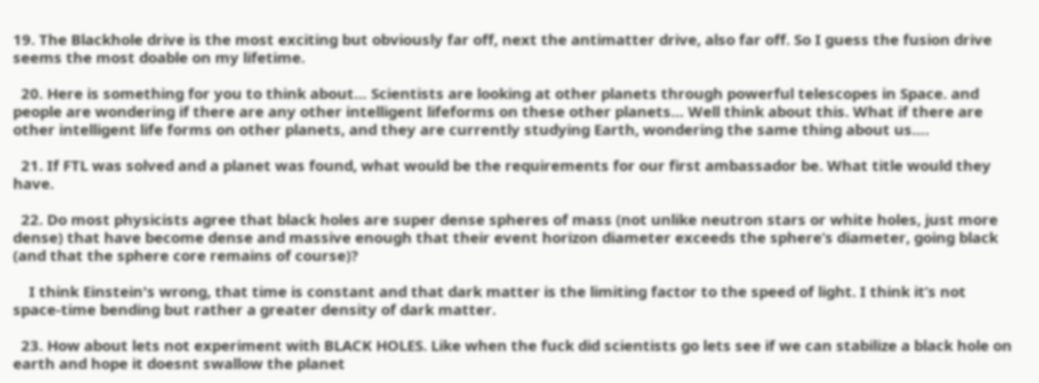19. The Blackhole drive is the most exciting but obviously far off, next the antimatter drive, also far off. So I guess the fusion drive seems the most doable on my lifetime.

  20. Here is something for you to think about… Scientists are looking at other planets through powerful telescopes in Space. and people are wondering if there are any other intelligent lifeforms on these other planets… Well think about this. What if there are other intelligent life forms on other planets, and they are currently studying Earth, wondering the same thing about us….

  21. If FTL was solved and a planet was found, what would be the requirements for our first ambassador be. What title would they have.

  22. Do most physicists agree that black holes are super dense spheres of mass (not unlike neutron stars or white holes, just more dense) that have become dense and massive enough that their event horizon diameter exceeds the sphere’s diameter, going black (and that the sphere core remains of course)?

    I think Einstein's wrong, that time is constant and that dark matter is the limiting factor to the speed of light. I think it’s not space-time bending but rather a greater density of dark matter.

  23. How about lets not experiment with BLACK HOLES. Like when the fuck did scientists go lets see if we can stabilize a black hole on earth and hope it doesnt swallow the planet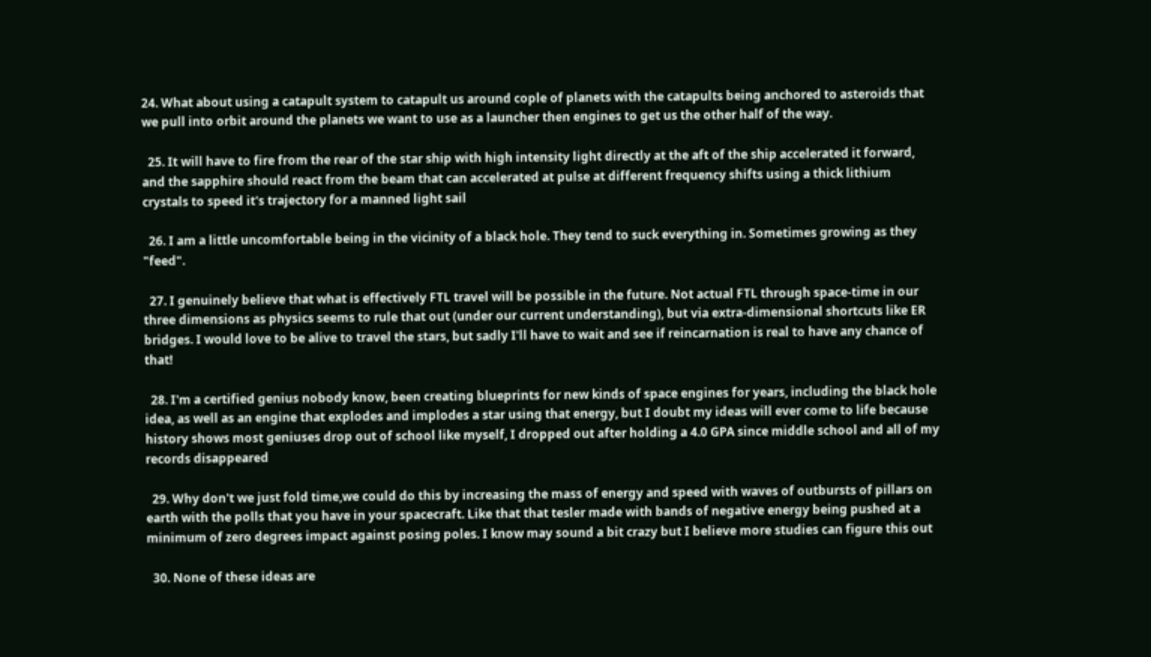24. What about using a catapult system to catapult us around cople of planets with the catapults being anchored to asteroids that we pull into orbit around the planets we want to use as a launcher then engines to get us the other half of the way.

  25. It will have to fire from the rear of the star ship with high intensity light directly at the aft of the ship accelerated it forward, and the sapphire should react from the beam that can accelerated at pulse at different frequency shifts using a thick lithium crystals to speed it's trajectory for a manned light sail

  26. I am a little uncomfortable being in the vicinity of a black hole. They tend to suck everything in. Sometimes growing as they "feed".

  27. I genuinely believe that what is effectively FTL travel will be possible in the future. Not actual FTL through space-time in our three dimensions as physics seems to rule that out (under our current understanding), but via extra-dimensional shortcuts like ER bridges. I would love to be alive to travel the stars, but sadly I'll have to wait and see if reincarnation is real to have any chance of that!

  28. I'm a certified genius nobody know, been creating blueprints for new kinds of space engines for years, including the black hole idea, as well as an engine that explodes and implodes a star using that energy, but I doubt my ideas will ever come to life because history shows most geniuses drop out of school like myself, I dropped out after holding a 4.0 GPA since middle school and all of my records disappeared

  29. Why don't we just fold time,we could do this by increasing the mass of energy and speed with waves of outbursts of pillars on earth with the polls that you have in your spacecraft. Like that that tesler made with bands of negative energy being pushed at a minimum of zero degrees impact against posing poles. I know may sound a bit crazy but I believe more studies can figure this out

  30. None of these ideas are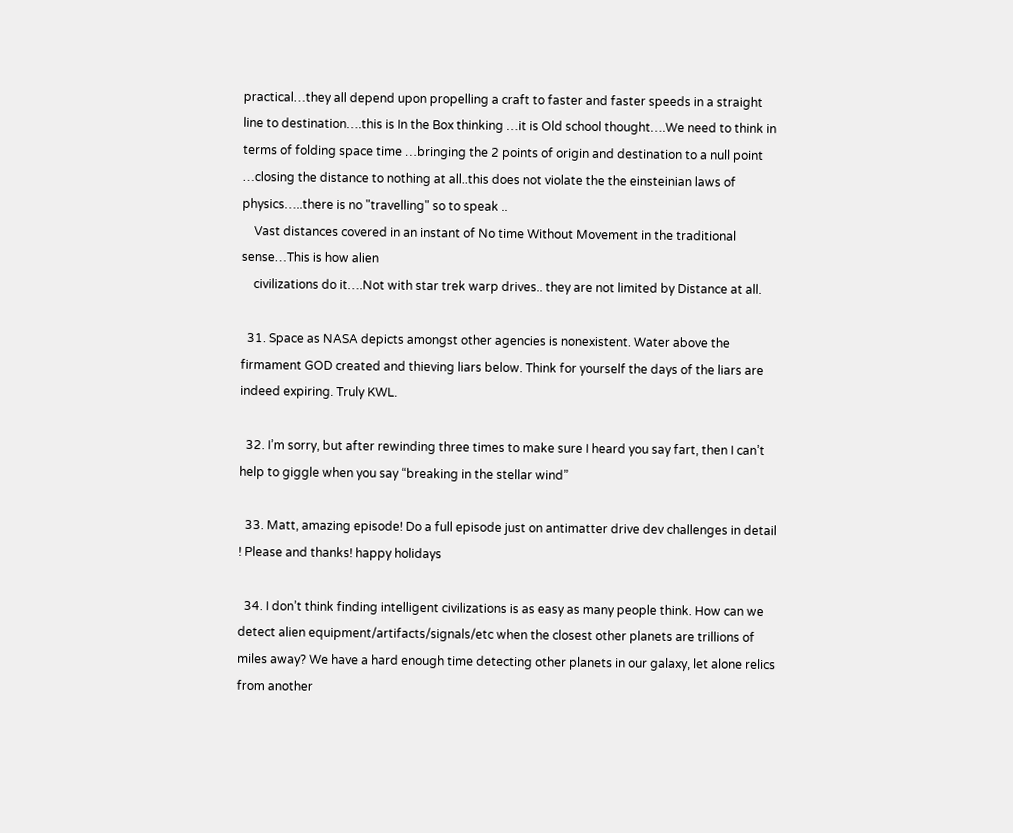practical…they all depend upon propelling a craft to faster and faster speeds in a straight line to destination….this is In the Box thinking …it is Old school thought….We need to think in terms of folding space time …bringing the 2 points of origin and destination to a null point …closing the distance to nothing at all..this does not violate the the einsteinian laws of physics…..there is no "travelling" so to speak ..
    Vast distances covered in an instant of No time Without Movement in the traditional sense…This is how alien
    civilizations do it….Not with star trek warp drives.. they are not limited by Distance at all.

  31. Space as NASA depicts amongst other agencies is nonexistent. Water above the firmament GOD created and thieving liars below. Think for yourself the days of the liars are indeed expiring. Truly KWL.

  32. I’m sorry, but after rewinding three times to make sure I heard you say fart, then I can’t help to giggle when you say “breaking in the stellar wind”

  33. Matt, amazing episode! Do a full episode just on antimatter drive dev challenges in detail ! Please and thanks! happy holidays

  34. I don’t think finding intelligent civilizations is as easy as many people think. How can we detect alien equipment/artifacts/signals/etc when the closest other planets are trillions of miles away? We have a hard enough time detecting other planets in our galaxy, let alone relics from another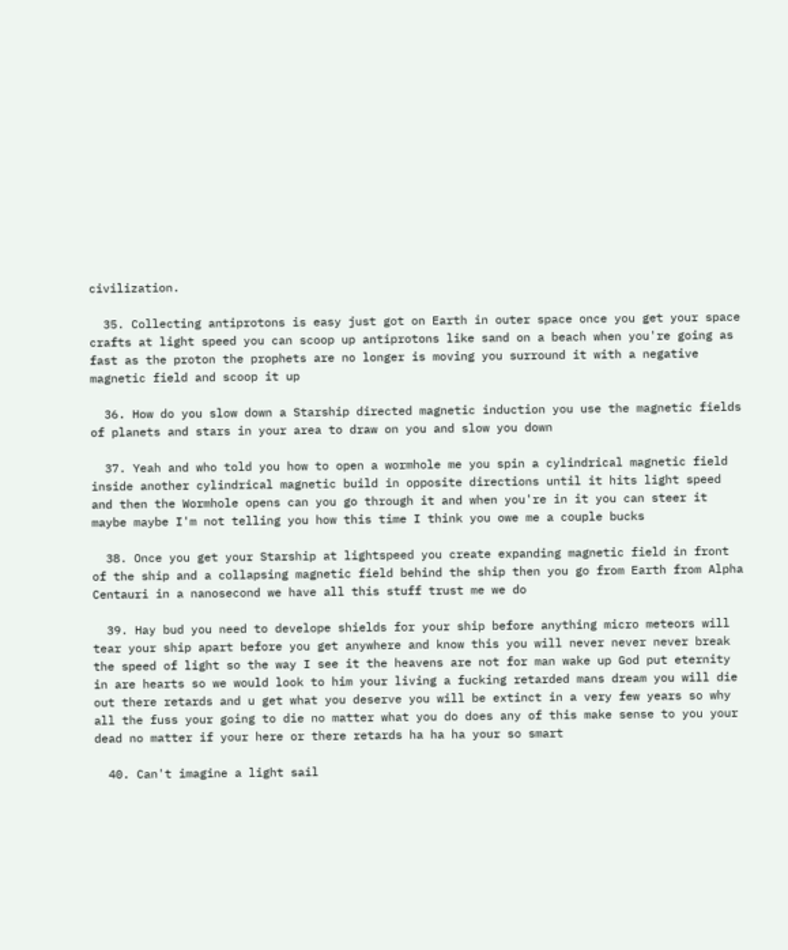civilization.

  35. Collecting antiprotons is easy just got on Earth in outer space once you get your space crafts at light speed you can scoop up antiprotons like sand on a beach when you're going as fast as the proton the prophets are no longer is moving you surround it with a negative magnetic field and scoop it up

  36. How do you slow down a Starship directed magnetic induction you use the magnetic fields of planets and stars in your area to draw on you and slow you down

  37. Yeah and who told you how to open a wormhole me you spin a cylindrical magnetic field inside another cylindrical magnetic build in opposite directions until it hits light speed and then the Wormhole opens can you go through it and when you're in it you can steer it maybe maybe I'm not telling you how this time I think you owe me a couple bucks

  38. Once you get your Starship at lightspeed you create expanding magnetic field in front of the ship and a collapsing magnetic field behind the ship then you go from Earth from Alpha Centauri in a nanosecond we have all this stuff trust me we do

  39. Hay bud you need to develope shields for your ship before anything micro meteors will tear your ship apart before you get anywhere and know this you will never never never break the speed of light so the way I see it the heavens are not for man wake up God put eternity in are hearts so we would look to him your living a fucking retarded mans dream you will die out there retards and u get what you deserve you will be extinct in a very few years so why all the fuss your going to die no matter what you do does any of this make sense to you your dead no matter if your here or there retards ha ha ha your so smart

  40. Can't imagine a light sail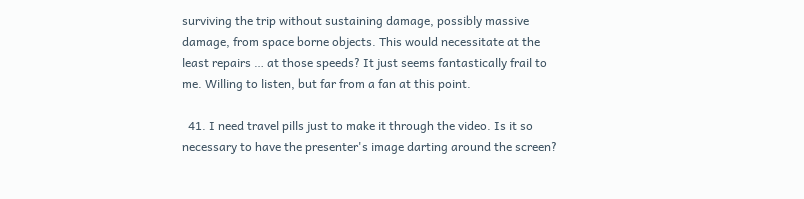surviving the trip without sustaining damage, possibly massive damage, from space borne objects. This would necessitate at the least repairs … at those speeds? It just seems fantastically frail to me. Willing to listen, but far from a fan at this point.

  41. I need travel pills just to make it through the video. Is it so necessary to have the presenter's image darting around the screen?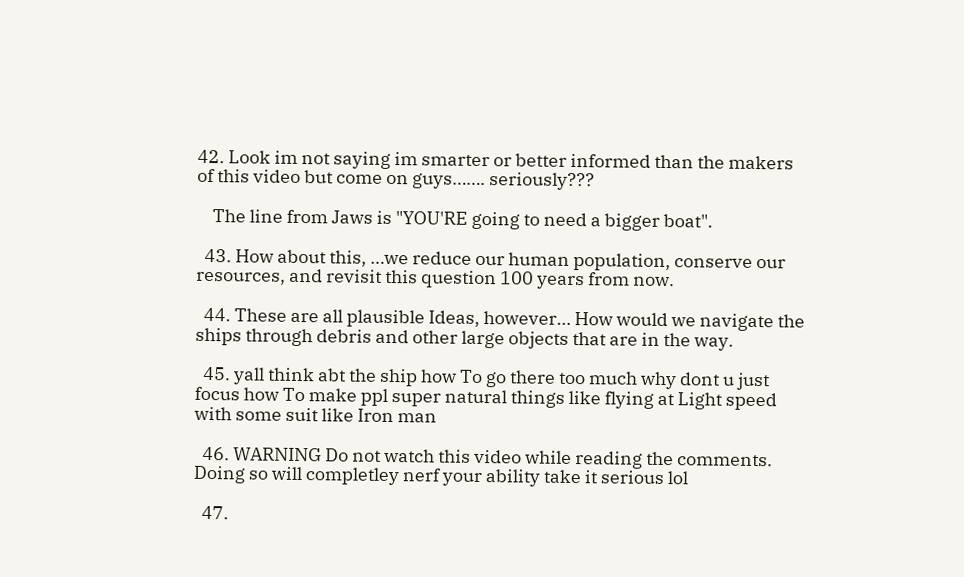42. Look im not saying im smarter or better informed than the makers of this video but come on guys……. seriously???

    The line from Jaws is "YOU'RE going to need a bigger boat".

  43. How about this, …we reduce our human population, conserve our resources, and revisit this question 100 years from now.

  44. These are all plausible Ideas, however… How would we navigate the ships through debris and other large objects that are in the way.

  45. yall think abt the ship how To go there too much why dont u just focus how To make ppl super natural things like flying at Light speed with some suit like Iron man

  46. WARNING Do not watch this video while reading the comments. Doing so will completley nerf your ability take it serious lol

  47.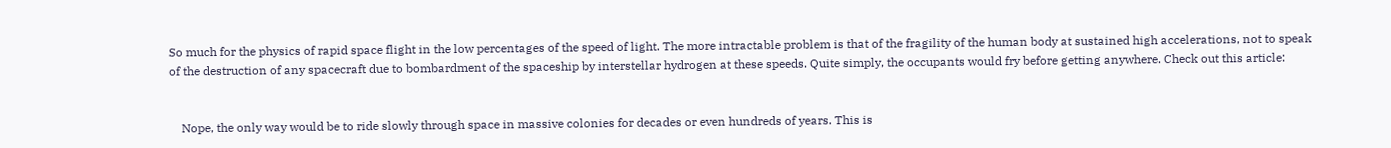So much for the physics of rapid space flight in the low percentages of the speed of light. The more intractable problem is that of the fragility of the human body at sustained high accelerations, not to speak of the destruction of any spacecraft due to bombardment of the spaceship by interstellar hydrogen at these speeds. Quite simply, the occupants would fry before getting anywhere. Check out this article:


    Nope, the only way would be to ride slowly through space in massive colonies for decades or even hundreds of years. This is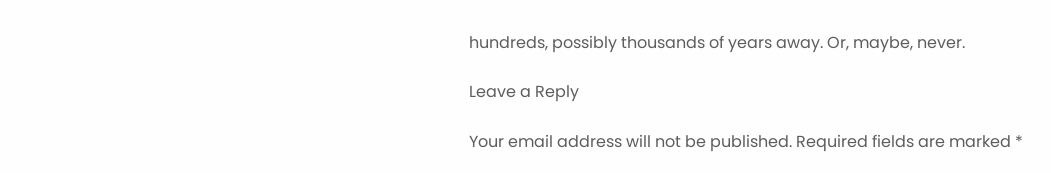hundreds, possibly thousands of years away. Or, maybe, never.

Leave a Reply

Your email address will not be published. Required fields are marked *